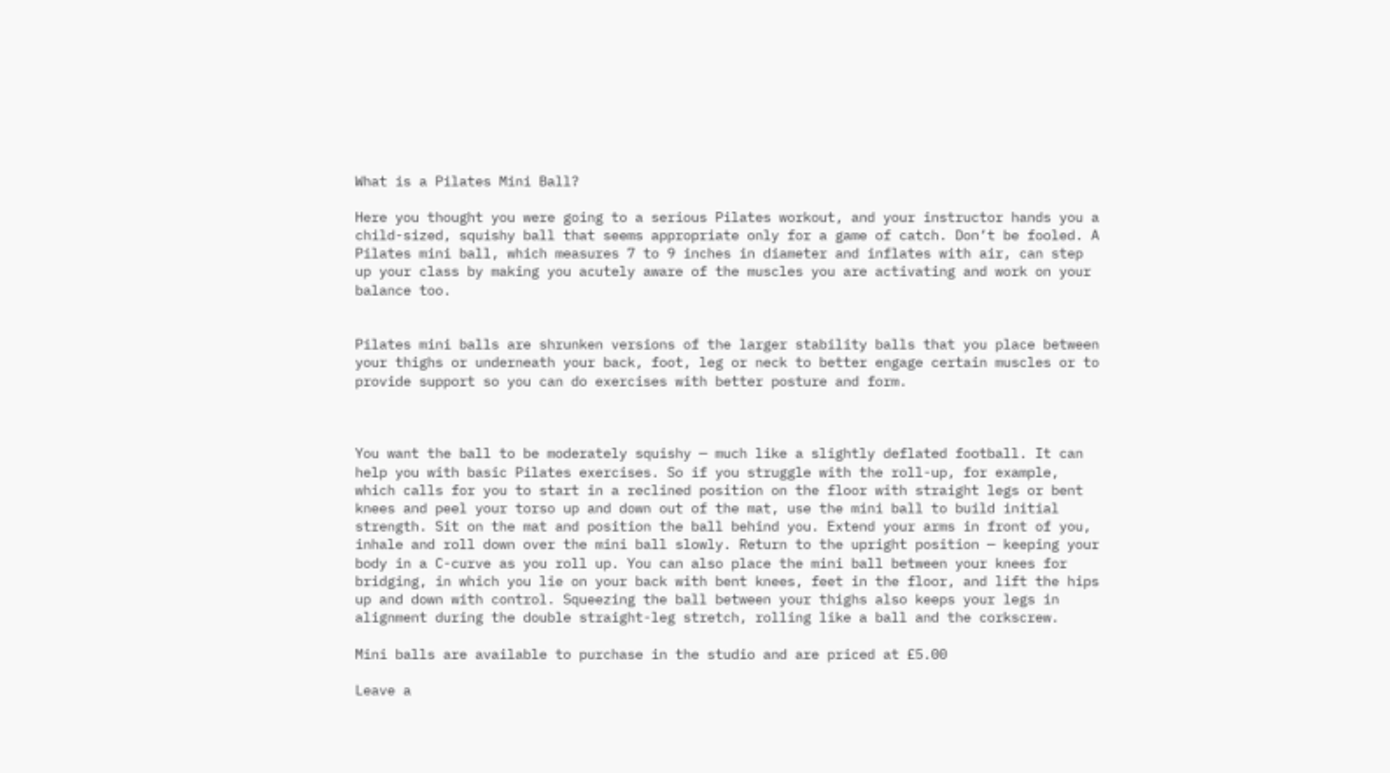What is a Pilates Mini Ball?

Here you thought you were going to a serious Pilates workout, and your instructor hands you a child-sized, squishy ball that seems appropriate only for a game of catch. Don’t be fooled. A Pilates mini ball, which measures 7 to 9 inches in diameter and inflates with air, can step up your class by making you acutely aware of the muscles you are activating and work on your balance too.


Pilates mini balls are shrunken versions of the larger stability balls that you place between your thighs or underneath your back, foot, leg or neck to better engage certain muscles or to provide support so you can do exercises with better posture and form.



You want the ball to be moderately squishy — much like a slightly deflated football. It can help you with basic Pilates exercises. So if you struggle with the roll-up, for example, which calls for you to start in a reclined position on the floor with straight legs or bent knees and peel your torso up and down out of the mat, use the mini ball to build initial strength. Sit on the mat and position the ball behind you. Extend your arms in front of you, inhale and roll down over the mini ball slowly. Return to the upright position — keeping your body in a C-curve as you roll up. You can also place the mini ball between your knees for bridging, in which you lie on your back with bent knees, feet in the floor, and lift the hips up and down with control. Squeezing the ball between your thighs also keeps your legs in alignment during the double straight-leg stretch, rolling like a ball and the corkscrew.

Mini balls are available to purchase in the studio and are priced at £5.00

Leave a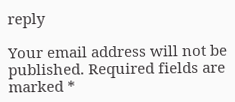reply

Your email address will not be published. Required fields are marked *